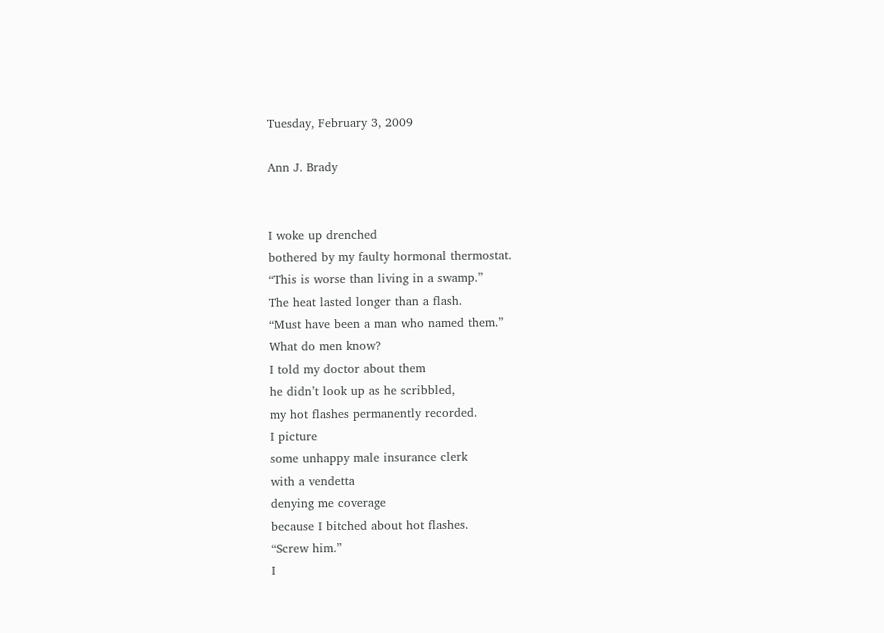Tuesday, February 3, 2009

Ann J. Brady


I woke up drenched
bothered by my faulty hormonal thermostat.
“This is worse than living in a swamp.”
The heat lasted longer than a flash.
“Must have been a man who named them.”
What do men know?
I told my doctor about them
he didn’t look up as he scribbled,
my hot flashes permanently recorded.
I picture
some unhappy male insurance clerk
with a vendetta
denying me coverage
because I bitched about hot flashes.
“Screw him.”
I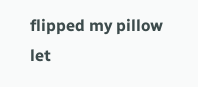flipped my pillow
let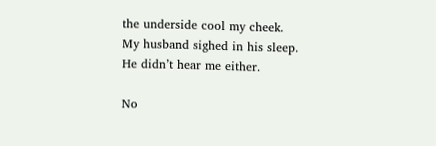the underside cool my cheek.
My husband sighed in his sleep.
He didn’t hear me either.

No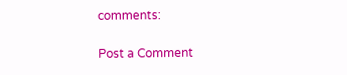comments:

Post a Comment